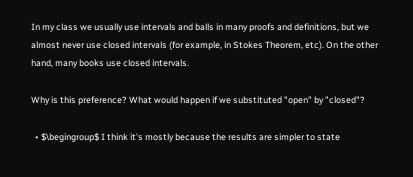In my class we usually use intervals and balls in many proofs and definitions, but we almost never use closed intervals (for example, in Stokes Theorem, etc). On the other hand, many books use closed intervals.

Why is this preference? What would happen if we substituted "open" by "closed"?

  • $\begingroup$ I think it's mostly because the results are simpler to state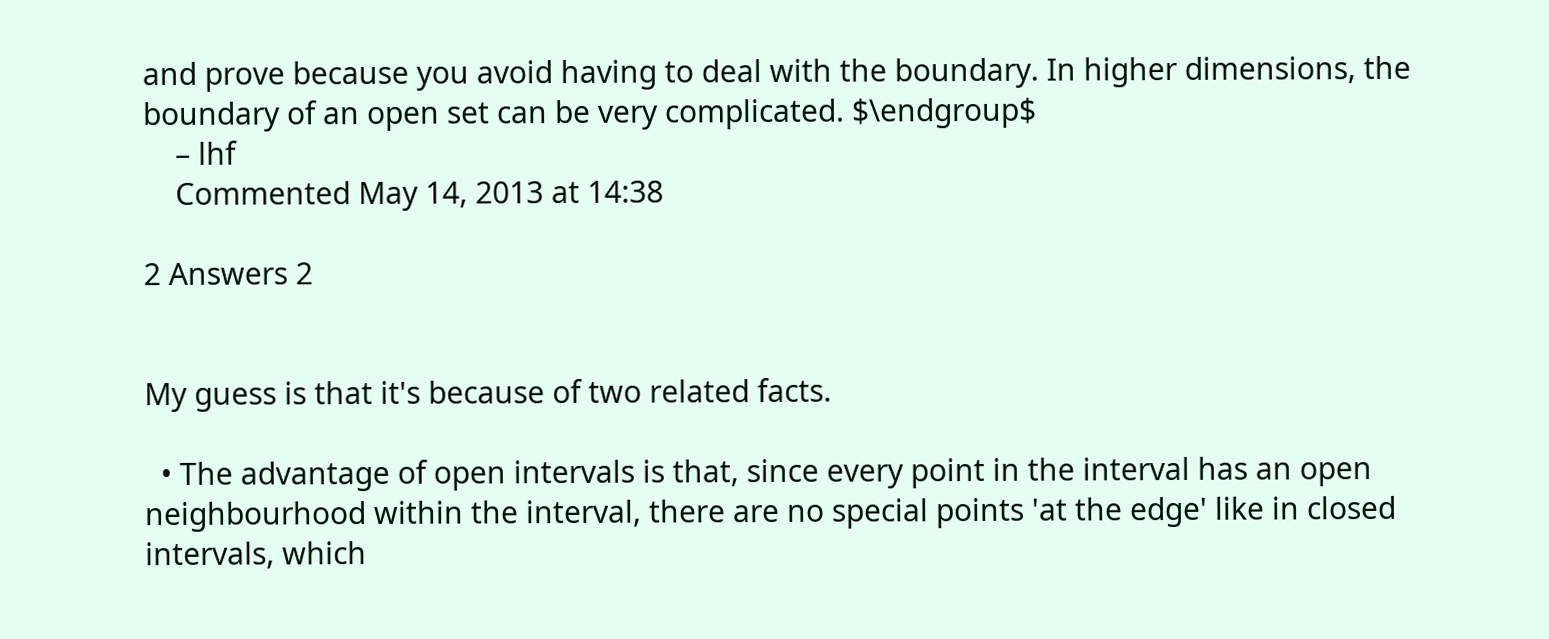and prove because you avoid having to deal with the boundary. In higher dimensions, the boundary of an open set can be very complicated. $\endgroup$
    – lhf
    Commented May 14, 2013 at 14:38

2 Answers 2


My guess is that it's because of two related facts.

  • The advantage of open intervals is that, since every point in the interval has an open neighbourhood within the interval, there are no special points 'at the edge' like in closed intervals, which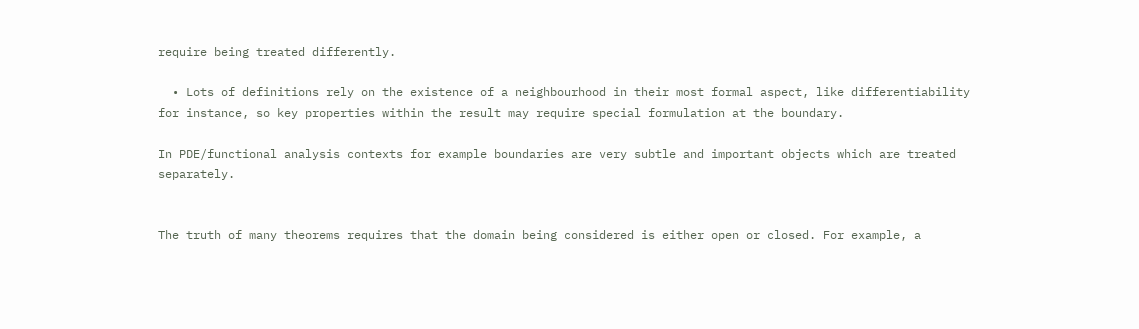require being treated differently.

  • Lots of definitions rely on the existence of a neighbourhood in their most formal aspect, like differentiability for instance, so key properties within the result may require special formulation at the boundary.

In PDE/functional analysis contexts for example boundaries are very subtle and important objects which are treated separately.


The truth of many theorems requires that the domain being considered is either open or closed. For example, a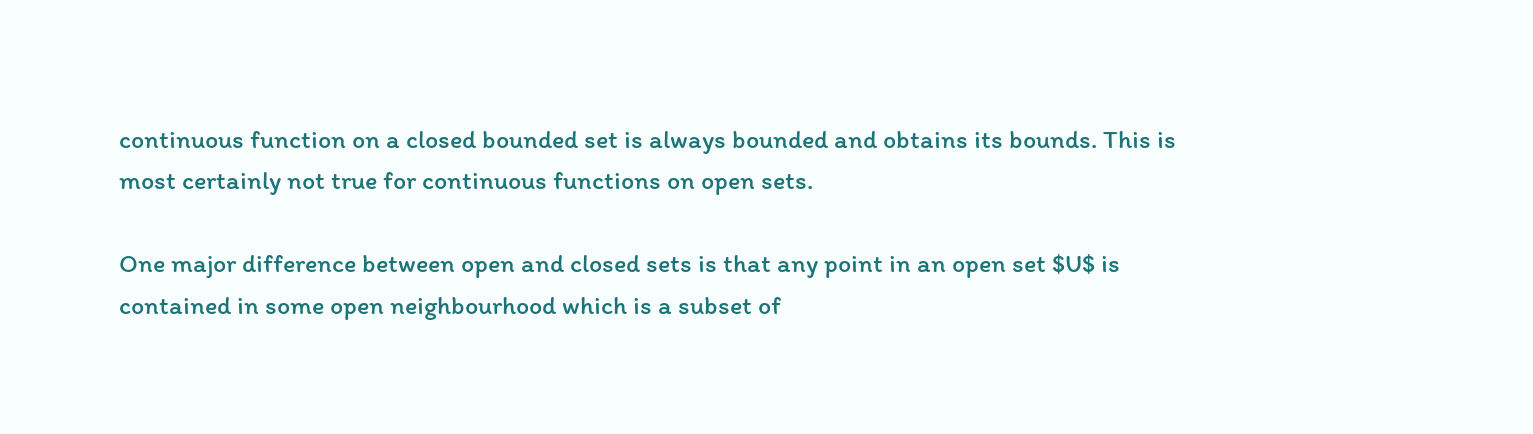continuous function on a closed bounded set is always bounded and obtains its bounds. This is most certainly not true for continuous functions on open sets.

One major difference between open and closed sets is that any point in an open set $U$ is contained in some open neighbourhood which is a subset of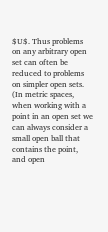$U$. Thus problems on any arbitrary open set can often be reduced to problems on simpler open sets. (In metric spaces, when working with a point in an open set we can always consider a small open ball that contains the point, and open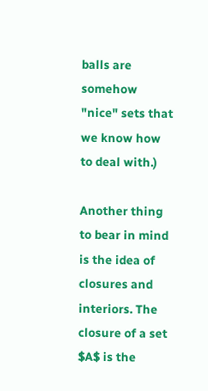balls are somehow "nice" sets that we know how to deal with.)

Another thing to bear in mind is the idea of closures and interiors. The closure of a set $A$ is the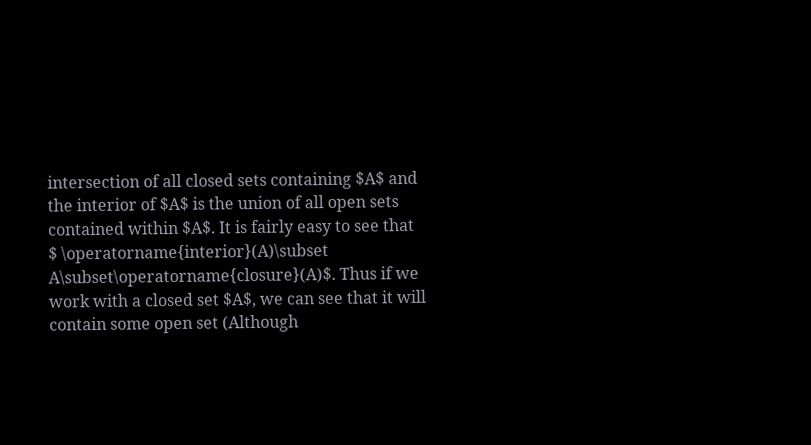intersection of all closed sets containing $A$ and the interior of $A$ is the union of all open sets contained within $A$. It is fairly easy to see that $ \operatorname{interior}(A)\subset A\subset\operatorname{closure}(A)$. Thus if we work with a closed set $A$, we can see that it will contain some open set (Although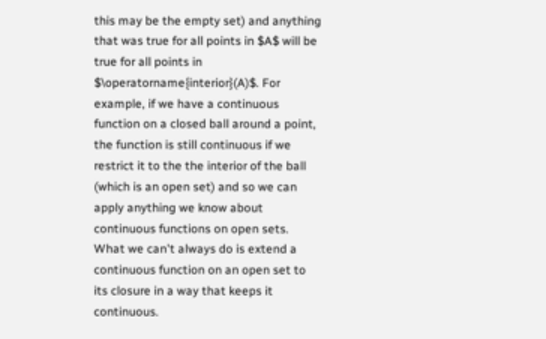this may be the empty set) and anything that was true for all points in $A$ will be true for all points in $\operatorname{interior}(A)$. For example, if we have a continuous function on a closed ball around a point, the function is still continuous if we restrict it to the the interior of the ball (which is an open set) and so we can apply anything we know about continuous functions on open sets. What we can't always do is extend a continuous function on an open set to its closure in a way that keeps it continuous.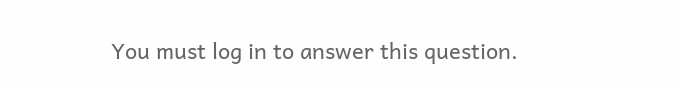You must log in to answer this question.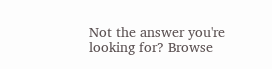Not the answer you're looking for? Browse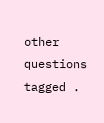other questions tagged .